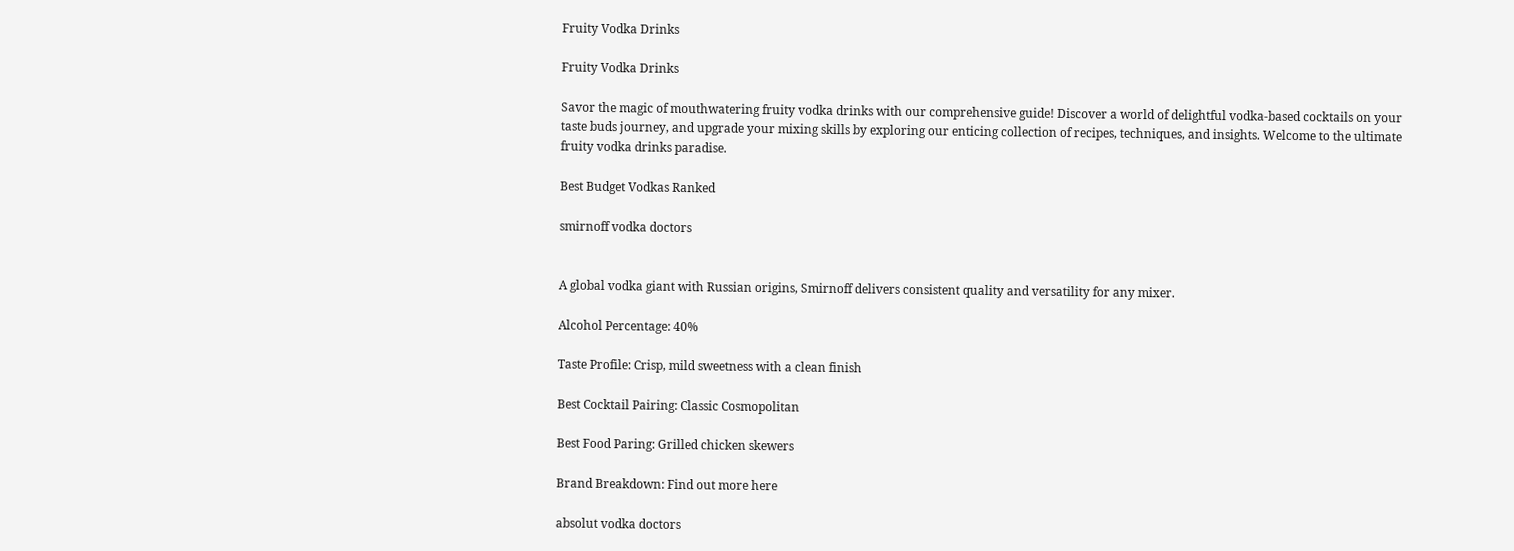Fruity Vodka Drinks

Fruity Vodka Drinks

Savor the magic of mouthwatering fruity vodka drinks with our comprehensive guide! Discover a world of delightful vodka-based cocktails on your taste buds journey, and upgrade your mixing skills by exploring our enticing collection of recipes, techniques, and insights. Welcome to the ultimate fruity vodka drinks paradise.

Best Budget Vodkas Ranked

smirnoff vodka doctors


A global vodka giant with Russian origins, Smirnoff delivers consistent quality and versatility for any mixer.

Alcohol Percentage: 40%

Taste Profile: Crisp, mild sweetness with a clean finish

Best Cocktail Pairing: Classic Cosmopolitan

Best Food Paring: Grilled chicken skewers

Brand Breakdown: Find out more here

absolut vodka doctors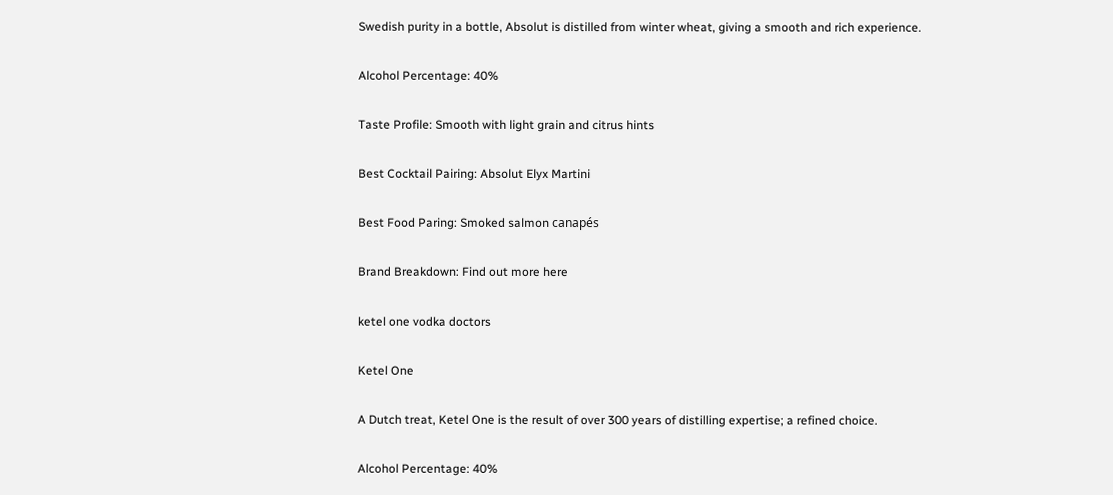Swedish purity in a bottle, Absolut is distilled from winter wheat, giving a smooth and rich experience.

Alcohol Percentage: 40%

Taste Profile: Smooth with light grain and citrus hints

Best Cocktail Pairing: Absolut Elyx Martini

Best Food Paring: Smoked salmon canapés

Brand Breakdown: Find out more here

ketel one vodka doctors

Ketel One

A Dutch treat, Ketel One is the result of over 300 years of distilling expertise; a refined choice.

Alcohol Percentage: 40%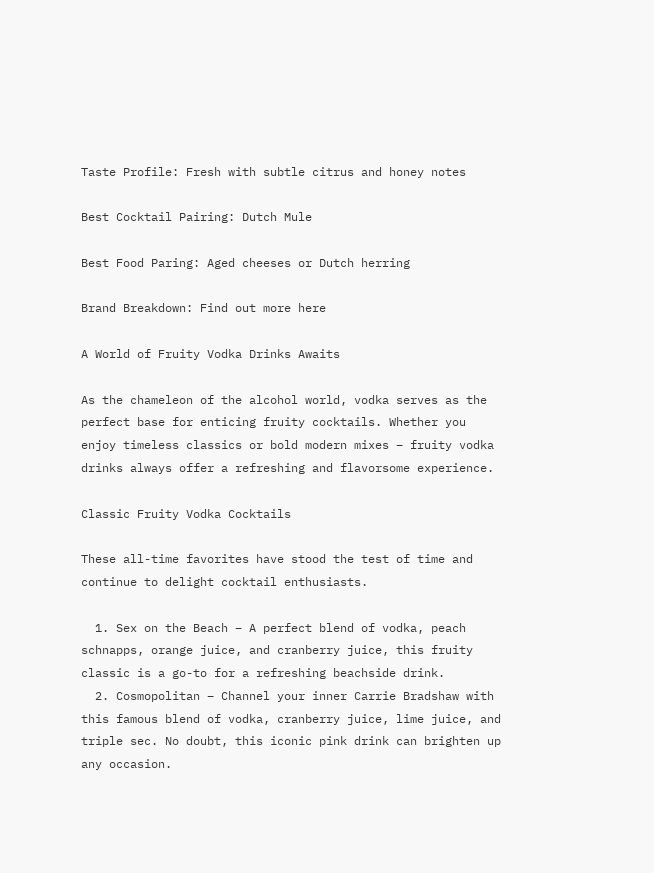Taste Profile: Fresh with subtle citrus and honey notes

Best Cocktail Pairing: Dutch Mule

Best Food Paring: Aged cheeses or Dutch herring

Brand Breakdown: Find out more here

A World of Fruity Vodka Drinks Awaits

As the chameleon of the alcohol world, vodka serves as the perfect base for enticing fruity cocktails. Whether you enjoy timeless classics or bold modern mixes – fruity vodka drinks always offer a refreshing and flavorsome experience.

Classic Fruity Vodka Cocktails

These all-time favorites have stood the test of time and continue to delight cocktail enthusiasts.

  1. Sex on the Beach – A perfect blend of vodka, peach schnapps, orange juice, and cranberry juice, this fruity classic is a go-to for a refreshing beachside drink.
  2. Cosmopolitan – Channel your inner Carrie Bradshaw with this famous blend of vodka, cranberry juice, lime juice, and triple sec. No doubt, this iconic pink drink can brighten up any occasion.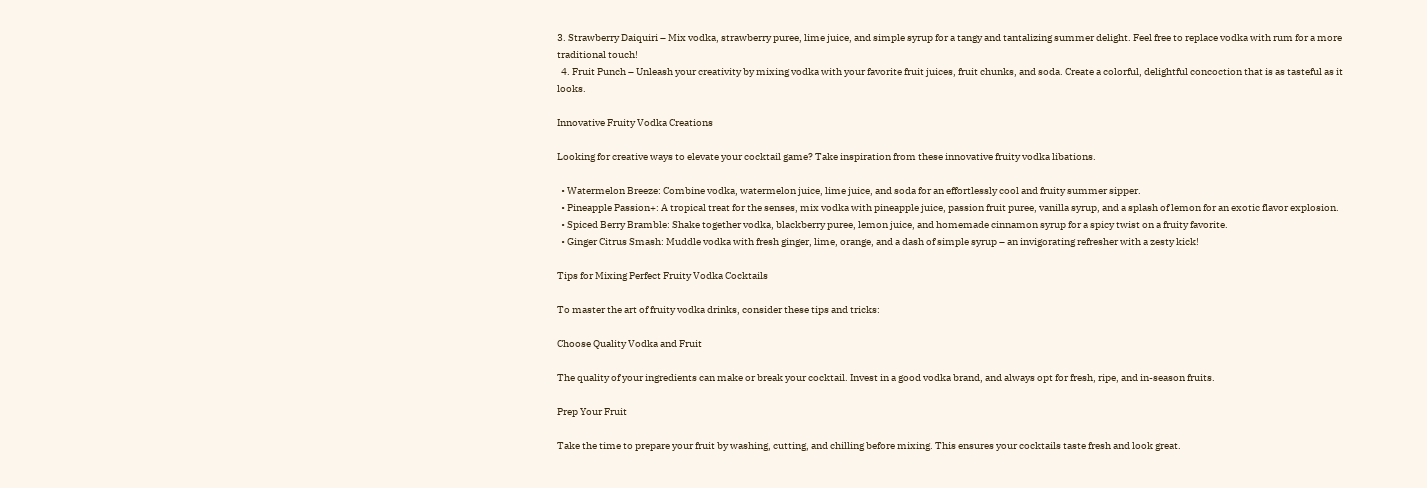3. Strawberry Daiquiri – Mix vodka, strawberry puree, lime juice, and simple syrup for a tangy and tantalizing summer delight. Feel free to replace vodka with rum for a more traditional touch!
  4. Fruit Punch – Unleash your creativity by mixing vodka with your favorite fruit juices, fruit chunks, and soda. Create a colorful, delightful concoction that is as tasteful as it looks.

Innovative Fruity Vodka Creations

Looking for creative ways to elevate your cocktail game? Take inspiration from these innovative fruity vodka libations.

  • Watermelon Breeze: Combine vodka, watermelon juice, lime juice, and soda for an effortlessly cool and fruity summer sipper.
  • Pineapple Passion+: A tropical treat for the senses, mix vodka with pineapple juice, passion fruit puree, vanilla syrup, and a splash of lemon for an exotic flavor explosion.
  • Spiced Berry Bramble: Shake together vodka, blackberry puree, lemon juice, and homemade cinnamon syrup for a spicy twist on a fruity favorite.
  • Ginger Citrus Smash: Muddle vodka with fresh ginger, lime, orange, and a dash of simple syrup – an invigorating refresher with a zesty kick!

Tips for Mixing Perfect Fruity Vodka Cocktails

To master the art of fruity vodka drinks, consider these tips and tricks:

Choose Quality Vodka and Fruit

The quality of your ingredients can make or break your cocktail. Invest in a good vodka brand, and always opt for fresh, ripe, and in-season fruits.

Prep Your Fruit

Take the time to prepare your fruit by washing, cutting, and chilling before mixing. This ensures your cocktails taste fresh and look great.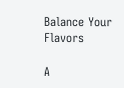Balance Your Flavors

A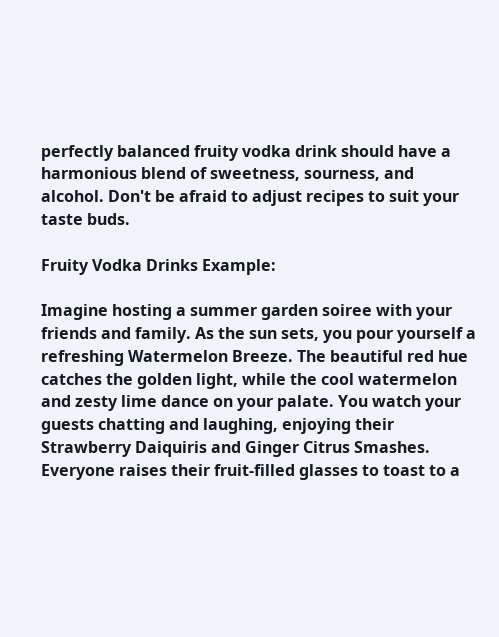perfectly balanced fruity vodka drink should have a harmonious blend of sweetness, sourness, and alcohol. Don't be afraid to adjust recipes to suit your taste buds.

Fruity Vodka Drinks Example:

Imagine hosting a summer garden soiree with your friends and family. As the sun sets, you pour yourself a refreshing Watermelon Breeze. The beautiful red hue catches the golden light, while the cool watermelon and zesty lime dance on your palate. You watch your guests chatting and laughing, enjoying their Strawberry Daiquiris and Ginger Citrus Smashes. Everyone raises their fruit-filled glasses to toast to a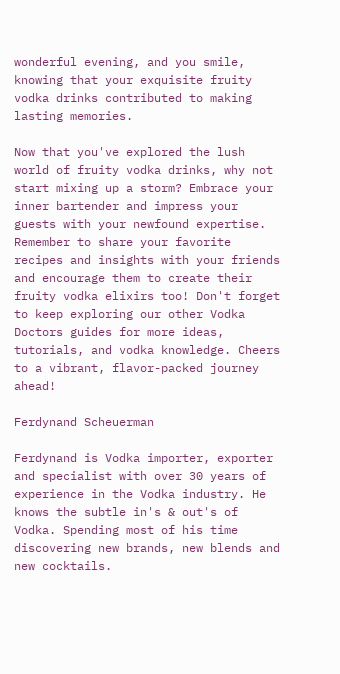wonderful evening, and you smile, knowing that your exquisite fruity vodka drinks contributed to making lasting memories.

Now that you've explored the lush world of fruity vodka drinks, why not start mixing up a storm? Embrace your inner bartender and impress your guests with your newfound expertise. Remember to share your favorite recipes and insights with your friends and encourage them to create their fruity vodka elixirs too! Don't forget to keep exploring our other Vodka Doctors guides for more ideas, tutorials, and vodka knowledge. Cheers to a vibrant, flavor-packed journey ahead!

Ferdynand Scheuerman

Ferdynand is Vodka importer, exporter and specialist with over 30 years of experience in the Vodka industry. He knows the subtle in's & out's of Vodka. Spending most of his time discovering new brands, new blends and new cocktails.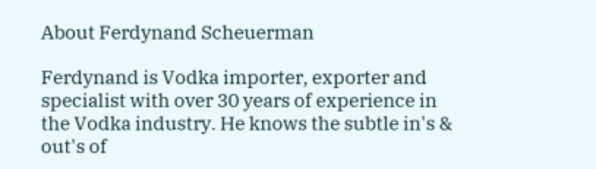About Ferdynand Scheuerman

Ferdynand is Vodka importer, exporter and specialist with over 30 years of experience in the Vodka industry. He knows the subtle in's & out's of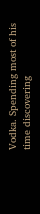Vodka. Spending most of his time discovering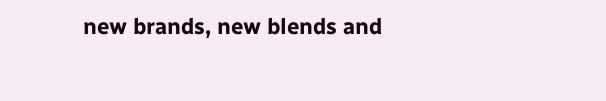new brands, new blends and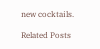new cocktails.

Related Posts